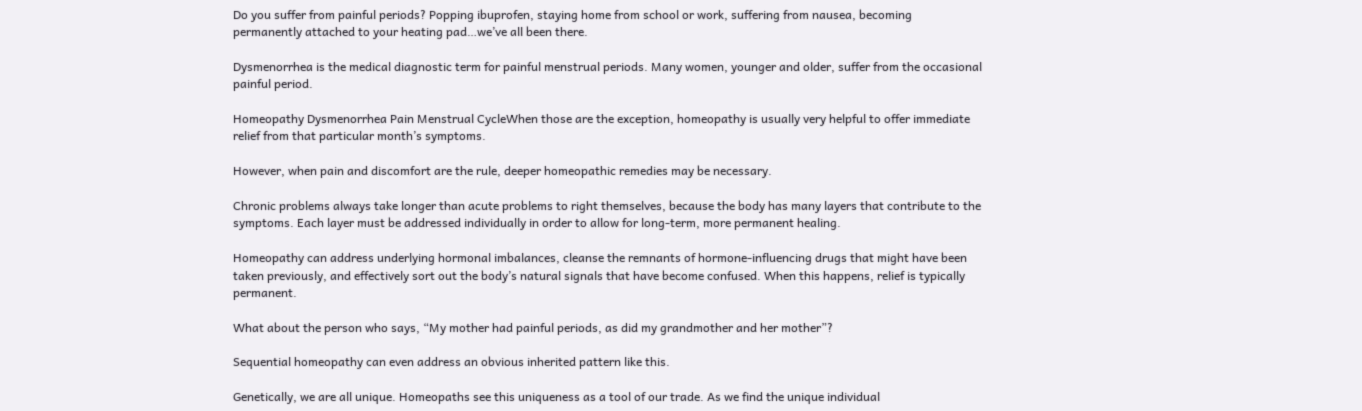Do you suffer from painful periods? Popping ibuprofen, staying home from school or work, suffering from nausea, becoming permanently attached to your heating pad…we’ve all been there.

Dysmenorrhea is the medical diagnostic term for painful menstrual periods. Many women, younger and older, suffer from the occasional painful period.

Homeopathy Dysmenorrhea Pain Menstrual CycleWhen those are the exception, homeopathy is usually very helpful to offer immediate relief from that particular month’s symptoms.

However, when pain and discomfort are the rule, deeper homeopathic remedies may be necessary.

Chronic problems always take longer than acute problems to right themselves, because the body has many layers that contribute to the symptoms. Each layer must be addressed individually in order to allow for long-term, more permanent healing.

Homeopathy can address underlying hormonal imbalances, cleanse the remnants of hormone-influencing drugs that might have been taken previously, and effectively sort out the body’s natural signals that have become confused. When this happens, relief is typically permanent.

What about the person who says, “My mother had painful periods, as did my grandmother and her mother”?

Sequential homeopathy can even address an obvious inherited pattern like this.

Genetically, we are all unique. Homeopaths see this uniqueness as a tool of our trade. As we find the unique individual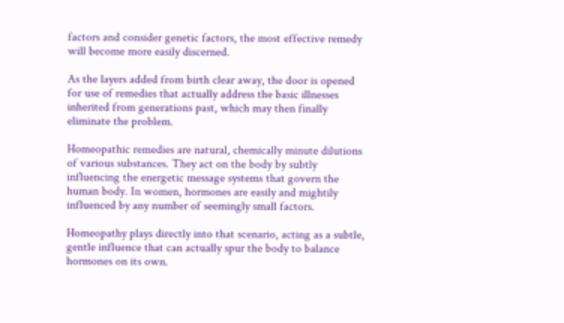factors and consider genetic factors, the most effective remedy will become more easily discerned.

As the layers added from birth clear away, the door is opened for use of remedies that actually address the basic illnesses inherited from generations past, which may then finally eliminate the problem.

Homeopathic remedies are natural, chemically minute dilutions of various substances. They act on the body by subtly influencing the energetic message systems that govern the human body. In women, hormones are easily and mightily influenced by any number of seemingly small factors.

Homeopathy plays directly into that scenario, acting as a subtle, gentle influence that can actually spur the body to balance hormones on its own.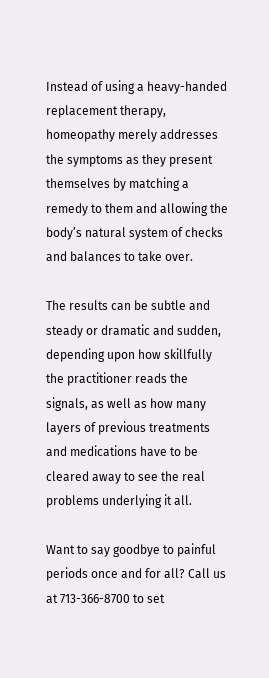Instead of using a heavy-handed replacement therapy, homeopathy merely addresses the symptoms as they present themselves by matching a remedy to them and allowing the body’s natural system of checks and balances to take over.

The results can be subtle and steady or dramatic and sudden, depending upon how skillfully the practitioner reads the signals, as well as how many layers of previous treatments and medications have to be cleared away to see the real problems underlying it all.

Want to say goodbye to painful periods once and for all? Call us at 713-366-8700 to set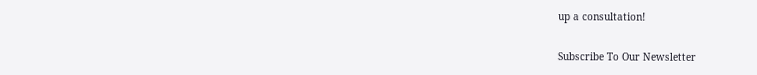up a consultation!

Subscribe To Our Newsletter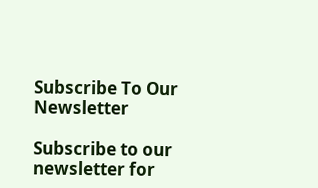Subscribe To Our Newsletter

Subscribe to our newsletter for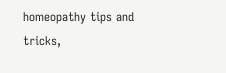homeopathy tips and tricks,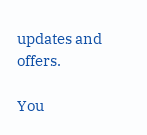updates and offers.

You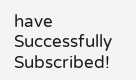have Successfully Subscribed!